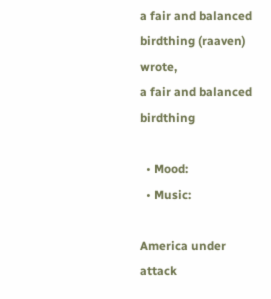a fair and balanced birdthing (raaven) wrote,
a fair and balanced birdthing

  • Mood:
  • Music:

America under attack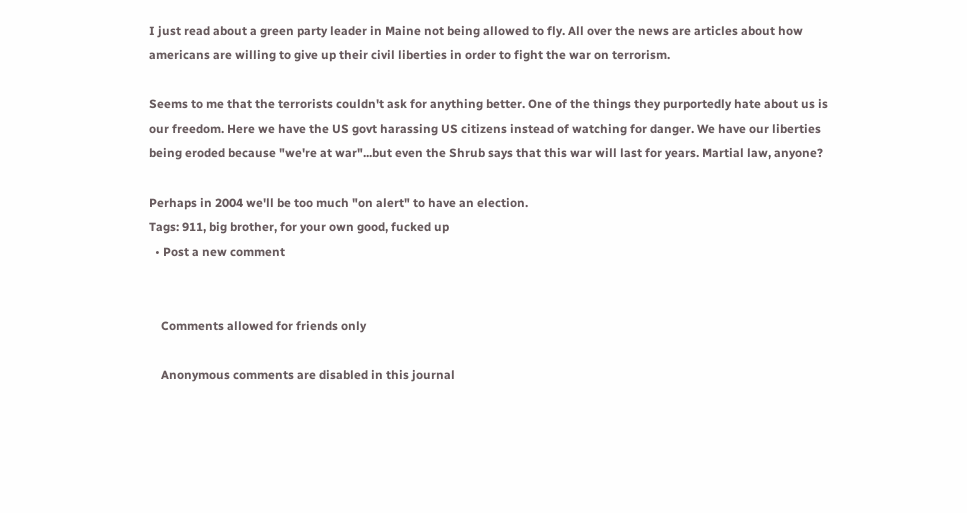I just read about a green party leader in Maine not being allowed to fly. All over the news are articles about how americans are willing to give up their civil liberties in order to fight the war on terrorism.

Seems to me that the terrorists couldn't ask for anything better. One of the things they purportedly hate about us is our freedom. Here we have the US govt harassing US citizens instead of watching for danger. We have our liberties being eroded because "we're at war"...but even the Shrub says that this war will last for years. Martial law, anyone?

Perhaps in 2004 we'll be too much "on alert" to have an election.
Tags: 911, big brother, for your own good, fucked up
  • Post a new comment


    Comments allowed for friends only

    Anonymous comments are disabled in this journal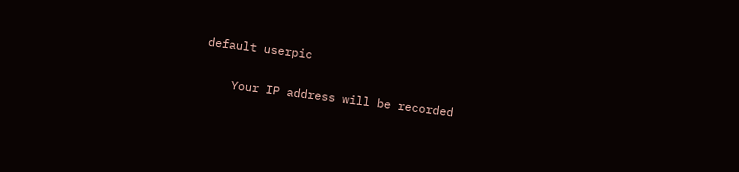default userpic

    Your IP address will be recorded